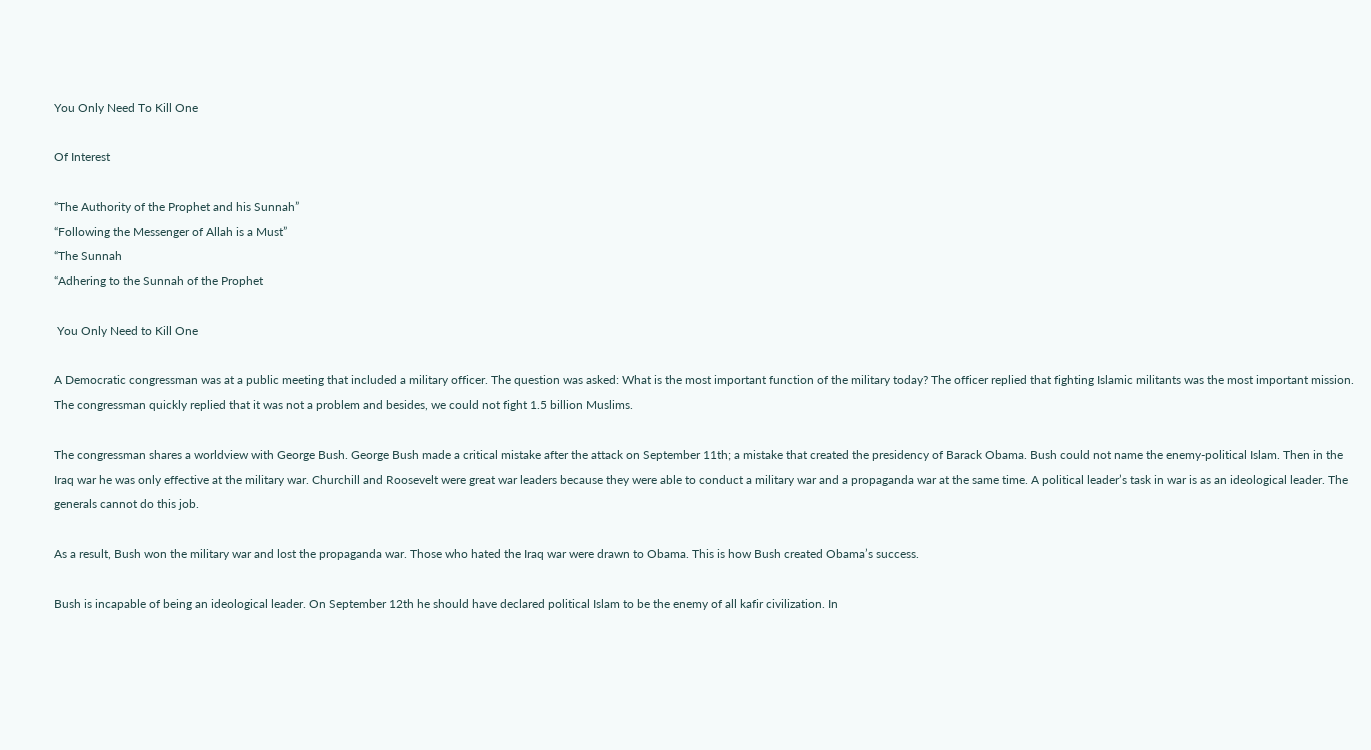You Only Need To Kill One

Of Interest

“The Authority of the Prophet and his Sunnah”
“Following the Messenger of Allah is a Must”
“The Sunnah
“Adhering to the Sunnah of the Prophet

 You Only Need to Kill One

A Democratic congressman was at a public meeting that included a military officer. The question was asked: What is the most important function of the military today? The officer replied that fighting Islamic militants was the most important mission. The congressman quickly replied that it was not a problem and besides, we could not fight 1.5 billion Muslims.

The congressman shares a worldview with George Bush. George Bush made a critical mistake after the attack on September 11th; a mistake that created the presidency of Barack Obama. Bush could not name the enemy-political Islam. Then in the Iraq war he was only effective at the military war. Churchill and Roosevelt were great war leaders because they were able to conduct a military war and a propaganda war at the same time. A political leader’s task in war is as an ideological leader. The generals cannot do this job.

As a result, Bush won the military war and lost the propaganda war. Those who hated the Iraq war were drawn to Obama. This is how Bush created Obama’s success.

Bush is incapable of being an ideological leader. On September 12th he should have declared political Islam to be the enemy of all kafir civilization. In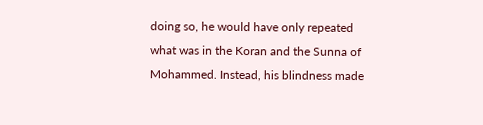doing so, he would have only repeated what was in the Koran and the Sunna of Mohammed. Instead, his blindness made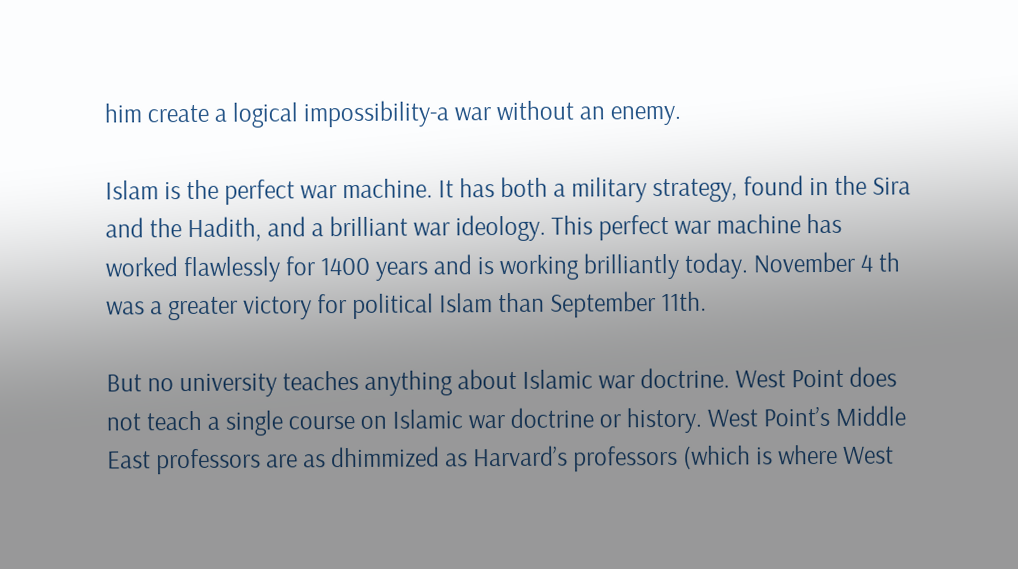him create a logical impossibility-a war without an enemy.

Islam is the perfect war machine. It has both a military strategy, found in the Sira and the Hadith, and a brilliant war ideology. This perfect war machine has worked flawlessly for 1400 years and is working brilliantly today. November 4 th was a greater victory for political Islam than September 11th.

But no university teaches anything about Islamic war doctrine. West Point does not teach a single course on Islamic war doctrine or history. West Point’s Middle East professors are as dhimmized as Harvard’s professors (which is where West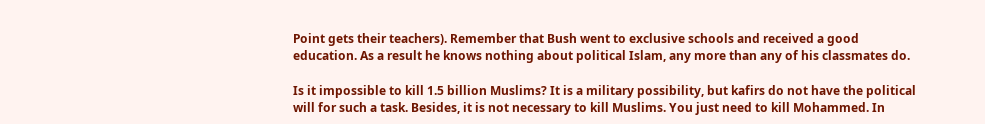Point gets their teachers). Remember that Bush went to exclusive schools and received a good education. As a result he knows nothing about political Islam, any more than any of his classmates do.

Is it impossible to kill 1.5 billion Muslims? It is a military possibility, but kafirs do not have the political will for such a task. Besides, it is not necessary to kill Muslims. You just need to kill Mohammed. In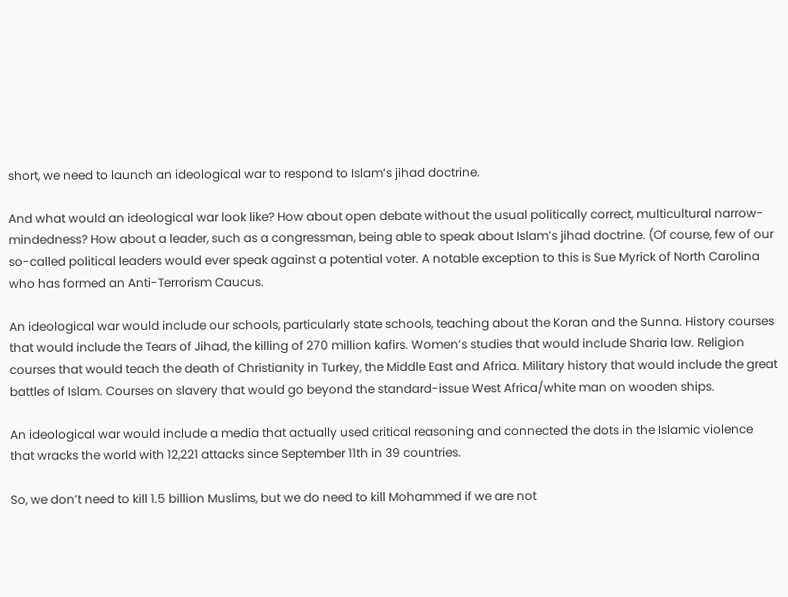short, we need to launch an ideological war to respond to Islam’s jihad doctrine.

And what would an ideological war look like? How about open debate without the usual politically correct, multicultural narrow-mindedness? How about a leader, such as a congressman, being able to speak about Islam’s jihad doctrine. (Of course, few of our so-called political leaders would ever speak against a potential voter. A notable exception to this is Sue Myrick of North Carolina who has formed an Anti-Terrorism Caucus.

An ideological war would include our schools, particularly state schools, teaching about the Koran and the Sunna. History courses that would include the Tears of Jihad, the killing of 270 million kafirs. Women’s studies that would include Sharia law. Religion courses that would teach the death of Christianity in Turkey, the Middle East and Africa. Military history that would include the great battles of Islam. Courses on slavery that would go beyond the standard-issue West Africa/white man on wooden ships.

An ideological war would include a media that actually used critical reasoning and connected the dots in the Islamic violence that wracks the world with 12,221 attacks since September 11th in 39 countries.

So, we don’t need to kill 1.5 billion Muslims, but we do need to kill Mohammed if we are not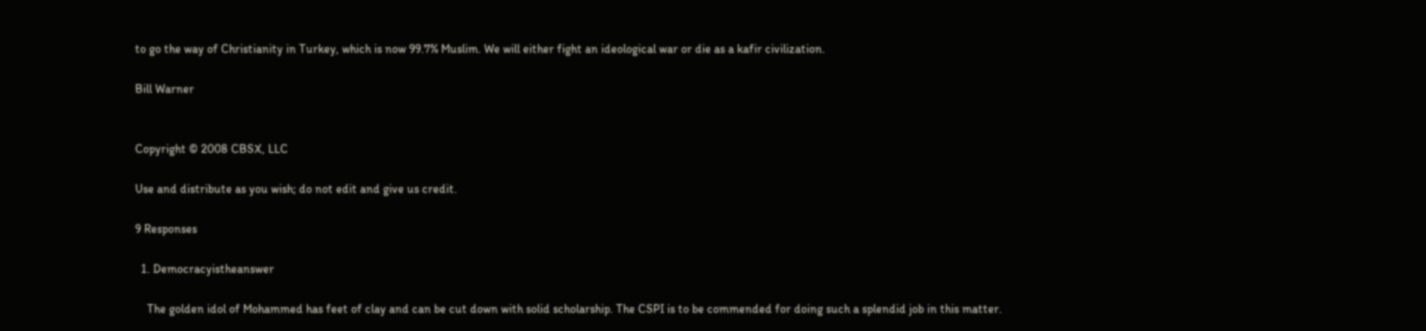to go the way of Christianity in Turkey, which is now 99.7% Muslim. We will either fight an ideological war or die as a kafir civilization.

Bill Warner


Copyright © 2008 CBSX, LLC

Use and distribute as you wish; do not edit and give us credit.

9 Responses

  1. Democracyistheanswer

    The golden idol of Mohammed has feet of clay and can be cut down with solid scholarship. The CSPI is to be commended for doing such a splendid job in this matter.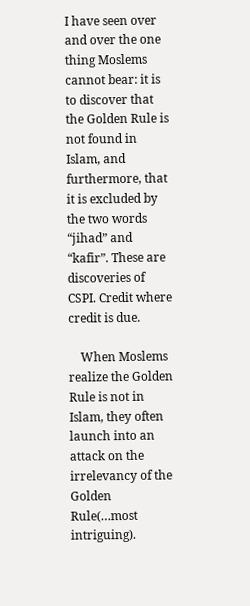I have seen over and over the one thing Moslems cannot bear: it is to discover that the Golden Rule is not found in Islam, and furthermore, that it is excluded by the two words “jihad” and “kafir”. These are discoveries of CSPI. Credit where credit is due.

    When Moslems realize the Golden Rule is not in Islam, they often launch into an attack on the irrelevancy of the Golden Rule(…most intriguing).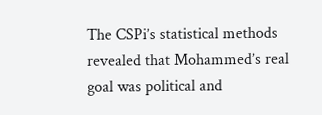The CSPi’s statistical methods revealed that Mohammed’s real goal was political and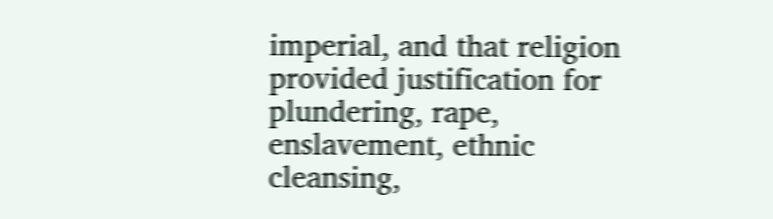imperial, and that religion provided justification for plundering, rape, enslavement, ethnic cleansing,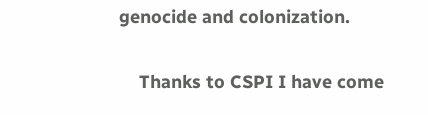genocide and colonization.

    Thanks to CSPI I have come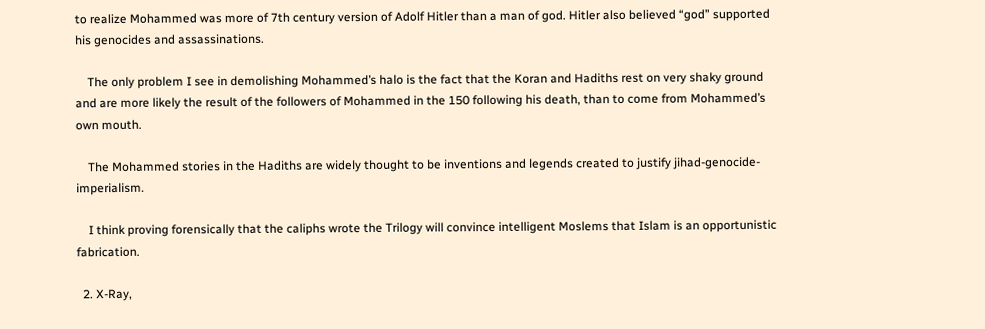to realize Mohammed was more of 7th century version of Adolf Hitler than a man of god. Hitler also believed “god” supported his genocides and assassinations.

    The only problem I see in demolishing Mohammed’s halo is the fact that the Koran and Hadiths rest on very shaky ground and are more likely the result of the followers of Mohammed in the 150 following his death, than to come from Mohammed’s own mouth.

    The Mohammed stories in the Hadiths are widely thought to be inventions and legends created to justify jihad-genocide-imperialism.

    I think proving forensically that the caliphs wrote the Trilogy will convince intelligent Moslems that Islam is an opportunistic fabrication.

  2. X-Ray,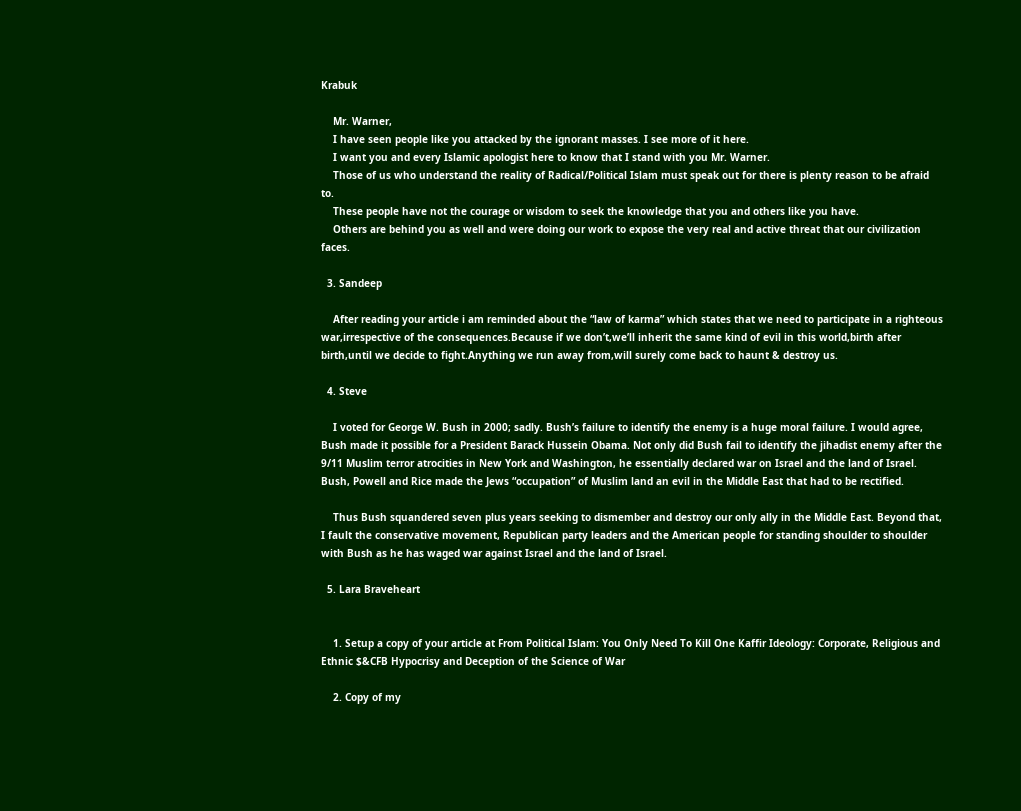Krabuk

    Mr. Warner,
    I have seen people like you attacked by the ignorant masses. I see more of it here.
    I want you and every Islamic apologist here to know that I stand with you Mr. Warner.
    Those of us who understand the reality of Radical/Political Islam must speak out for there is plenty reason to be afraid to.
    These people have not the courage or wisdom to seek the knowledge that you and others like you have.
    Others are behind you as well and were doing our work to expose the very real and active threat that our civilization faces.

  3. Sandeep

    After reading your article i am reminded about the “law of karma” which states that we need to participate in a righteous war,irrespective of the consequences.Because if we don’t,we’ll inherit the same kind of evil in this world,birth after birth,until we decide to fight.Anything we run away from,will surely come back to haunt & destroy us.

  4. Steve

    I voted for George W. Bush in 2000; sadly. Bush’s failure to identify the enemy is a huge moral failure. I would agree, Bush made it possible for a President Barack Hussein Obama. Not only did Bush fail to identify the jihadist enemy after the 9/11 Muslim terror atrocities in New York and Washington, he essentially declared war on Israel and the land of Israel. Bush, Powell and Rice made the Jews “occupation” of Muslim land an evil in the Middle East that had to be rectified.

    Thus Bush squandered seven plus years seeking to dismember and destroy our only ally in the Middle East. Beyond that, I fault the conservative movement, Republican party leaders and the American people for standing shoulder to shoulder with Bush as he has waged war against Israel and the land of Israel.

  5. Lara Braveheart


    1. Setup a copy of your article at From Political Islam: You Only Need To Kill One Kaffir Ideology: Corporate, Religious and Ethnic $&CFB Hypocrisy and Deception of the Science of War

    2. Copy of my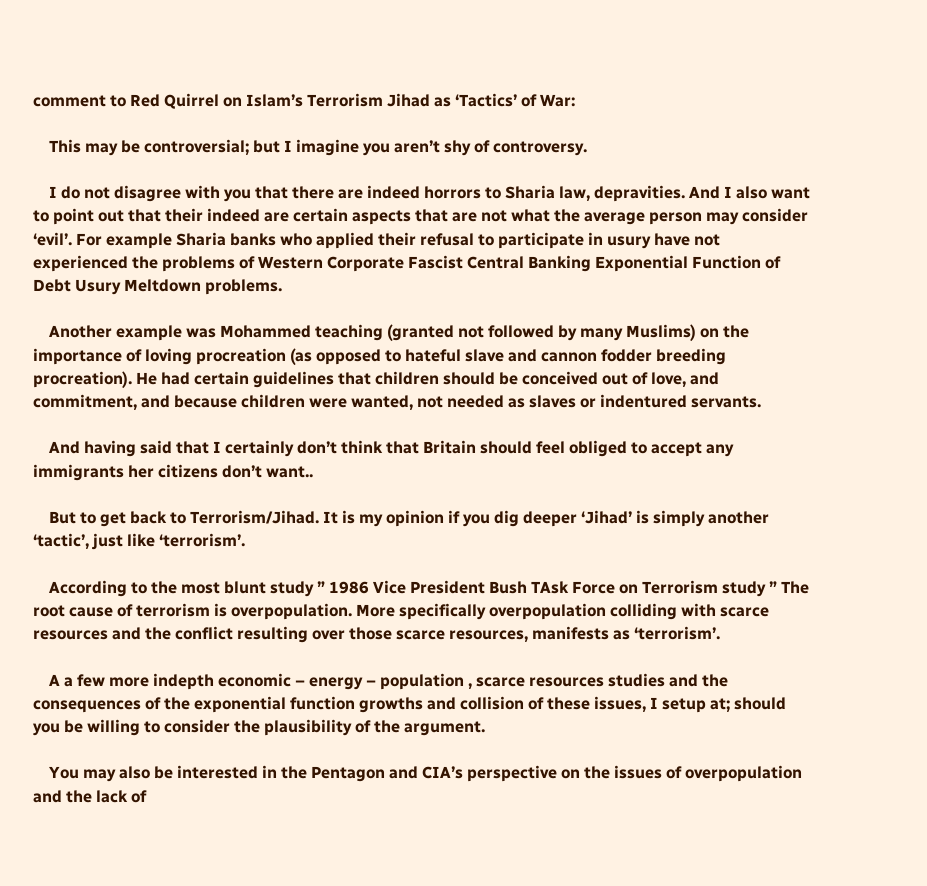comment to Red Quirrel on Islam’s Terrorism Jihad as ‘Tactics’ of War:

    This may be controversial; but I imagine you aren’t shy of controversy.

    I do not disagree with you that there are indeed horrors to Sharia law, depravities. And I also want to point out that their indeed are certain aspects that are not what the average person may consider ‘evil’. For example Sharia banks who applied their refusal to participate in usury have not experienced the problems of Western Corporate Fascist Central Banking Exponential Function of Debt Usury Meltdown problems.

    Another example was Mohammed teaching (granted not followed by many Muslims) on the importance of loving procreation (as opposed to hateful slave and cannon fodder breeding procreation). He had certain guidelines that children should be conceived out of love, and commitment, and because children were wanted, not needed as slaves or indentured servants.

    And having said that I certainly don’t think that Britain should feel obliged to accept any immigrants her citizens don’t want..

    But to get back to Terrorism/Jihad. It is my opinion if you dig deeper ‘Jihad’ is simply another ‘tactic’, just like ‘terrorism’.

    According to the most blunt study ” 1986 Vice President Bush TAsk Force on Terrorism study ” The root cause of terrorism is overpopulation. More specifically overpopulation colliding with scarce resources and the conflict resulting over those scarce resources, manifests as ‘terrorism’.

    A a few more indepth economic – energy – population , scarce resources studies and the consequences of the exponential function growths and collision of these issues, I setup at; should you be willing to consider the plausibility of the argument.

    You may also be interested in the Pentagon and CIA’s perspective on the issues of overpopulation and the lack of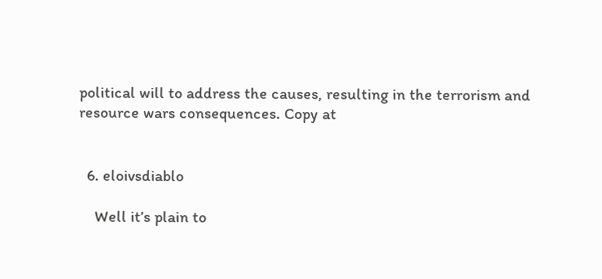political will to address the causes, resulting in the terrorism and resource wars consequences. Copy at


  6. eloivsdiablo

    Well it’s plain to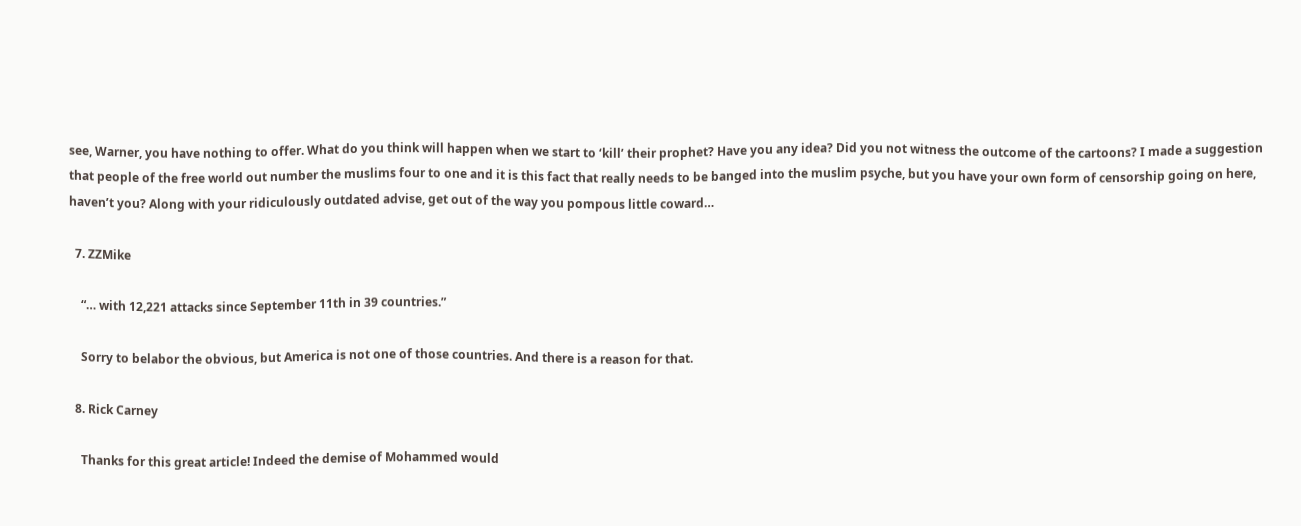see, Warner, you have nothing to offer. What do you think will happen when we start to ‘kill’ their prophet? Have you any idea? Did you not witness the outcome of the cartoons? I made a suggestion that people of the free world out number the muslims four to one and it is this fact that really needs to be banged into the muslim psyche, but you have your own form of censorship going on here, haven’t you? Along with your ridiculously outdated advise, get out of the way you pompous little coward…

  7. ZZMike

    “… with 12,221 attacks since September 11th in 39 countries.”

    Sorry to belabor the obvious, but America is not one of those countries. And there is a reason for that.

  8. Rick Carney

    Thanks for this great article! Indeed the demise of Mohammed would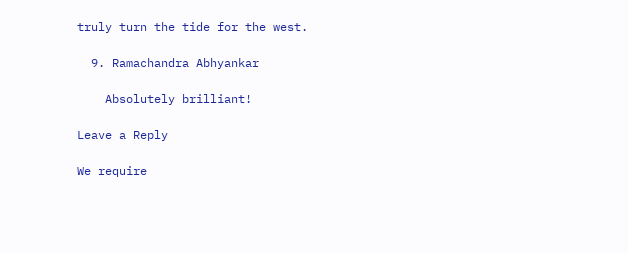truly turn the tide for the west.

  9. Ramachandra Abhyankar

    Absolutely brilliant!

Leave a Reply

We require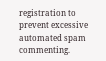registration to prevent excessive automated spam commenting.